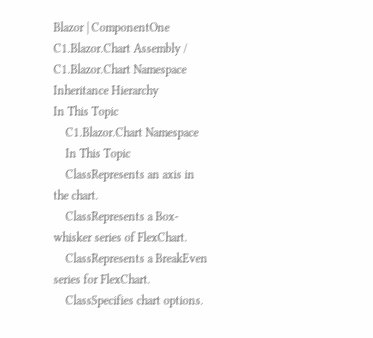Blazor | ComponentOne
C1.Blazor.Chart Assembly / C1.Blazor.Chart Namespace
Inheritance Hierarchy
In This Topic
    C1.Blazor.Chart Namespace
    In This Topic
    ClassRepresents an axis in the chart.
    ClassRepresents a Box-whisker series of FlexChart.
    ClassRepresents a BreakEven series for FlexChart.
    ClassSpecifies chart options.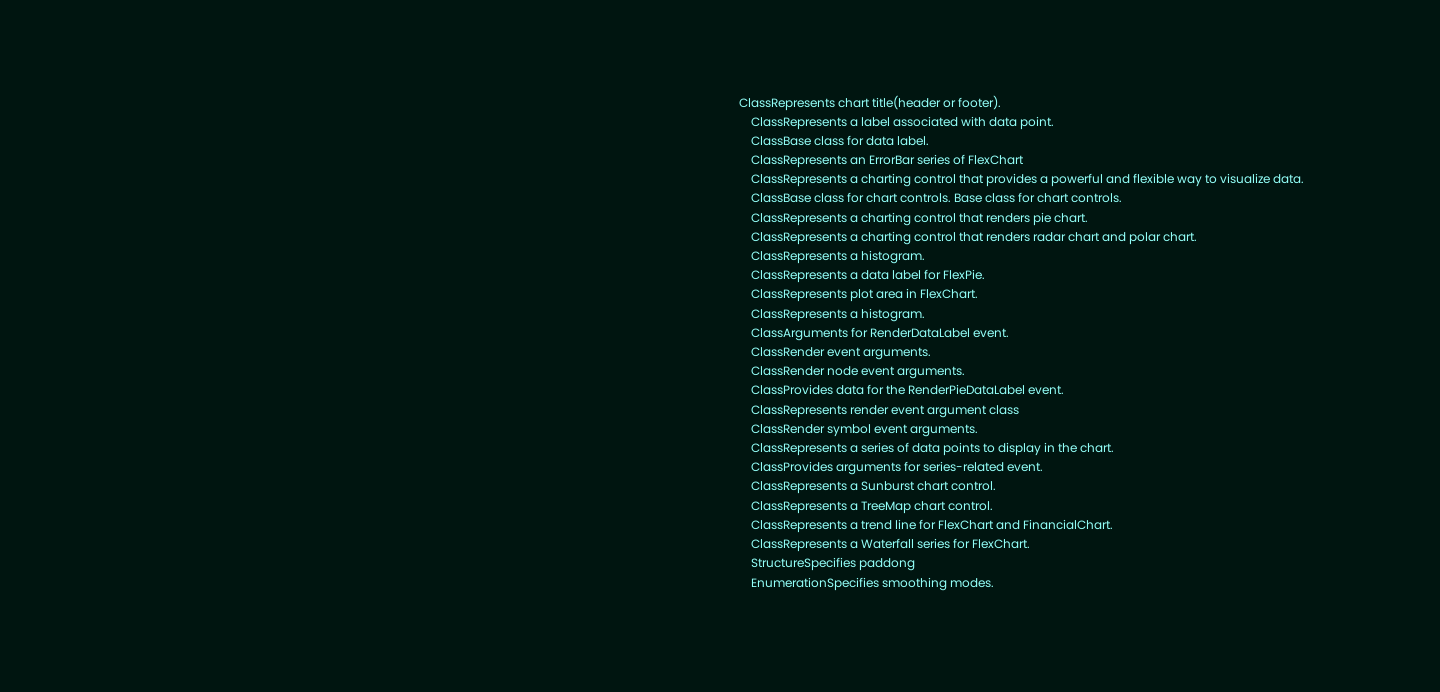ClassRepresents chart title(header or footer).
    ClassRepresents a label associated with data point.
    ClassBase class for data label.
    ClassRepresents an ErrorBar series of FlexChart
    ClassRepresents a charting control that provides a powerful and flexible way to visualize data.
    ClassBase class for chart controls. Base class for chart controls.
    ClassRepresents a charting control that renders pie chart.
    ClassRepresents a charting control that renders radar chart and polar chart.
    ClassRepresents a histogram.
    ClassRepresents a data label for FlexPie.
    ClassRepresents plot area in FlexChart.
    ClassRepresents a histogram.
    ClassArguments for RenderDataLabel event.
    ClassRender event arguments.
    ClassRender node event arguments.
    ClassProvides data for the RenderPieDataLabel event.
    ClassRepresents render event argument class
    ClassRender symbol event arguments.
    ClassRepresents a series of data points to display in the chart.
    ClassProvides arguments for series-related event.
    ClassRepresents a Sunburst chart control.
    ClassRepresents a TreeMap chart control.
    ClassRepresents a trend line for FlexChart and FinancialChart.
    ClassRepresents a Waterfall series for FlexChart.
    StructureSpecifies paddong
    EnumerationSpecifies smoothing modes.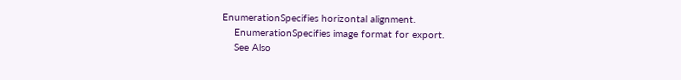EnumerationSpecifies horizontal alignment.
    EnumerationSpecifies image format for export.
    See Also